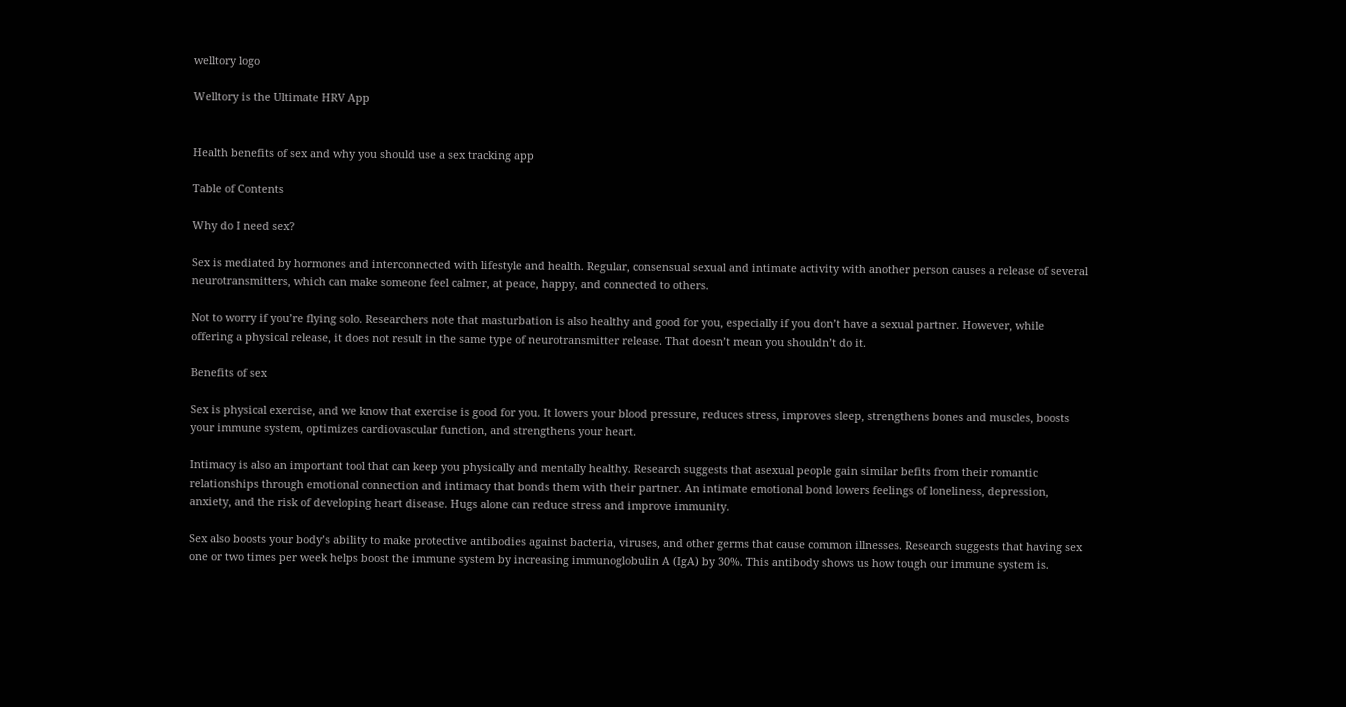welltory logo

Welltory is the Ultimate HRV App


Health benefits of sex and why you should use a sex tracking app

Table of Contents

Why do I need sex?

Sex is mediated by hormones and interconnected with lifestyle and health. Regular, consensual sexual and intimate activity with another person causes a release of several neurotransmitters, which can make someone feel calmer, at peace, happy, and connected to others.

Not to worry if you’re flying solo. Researchers note that masturbation is also healthy and good for you, especially if you don’t have a sexual partner. However, while offering a physical release, it does not result in the same type of neurotransmitter release. That doesn’t mean you shouldn’t do it.

Benefits of sex

Sex is physical exercise, and we know that exercise is good for you. It lowers your blood pressure, reduces stress, improves sleep, strengthens bones and muscles, boosts your immune system, optimizes cardiovascular function, and strengthens your heart.

Intimacy is also an important tool that can keep you physically and mentally healthy. Research suggests that asexual people gain similar befits from their romantic relationships through emotional connection and intimacy that bonds them with their partner. An intimate emotional bond lowers feelings of loneliness, depression, anxiety, and the risk of developing heart disease. Hugs alone can reduce stress and improve immunity.

Sex also boosts your body’s ability to make protective antibodies against bacteria, viruses, and other germs that cause common illnesses. Research suggests that having sex one or two times per week helps boost the immune system by increasing immunoglobulin A (IgA) by 30%. This antibody shows us how tough our immune system is.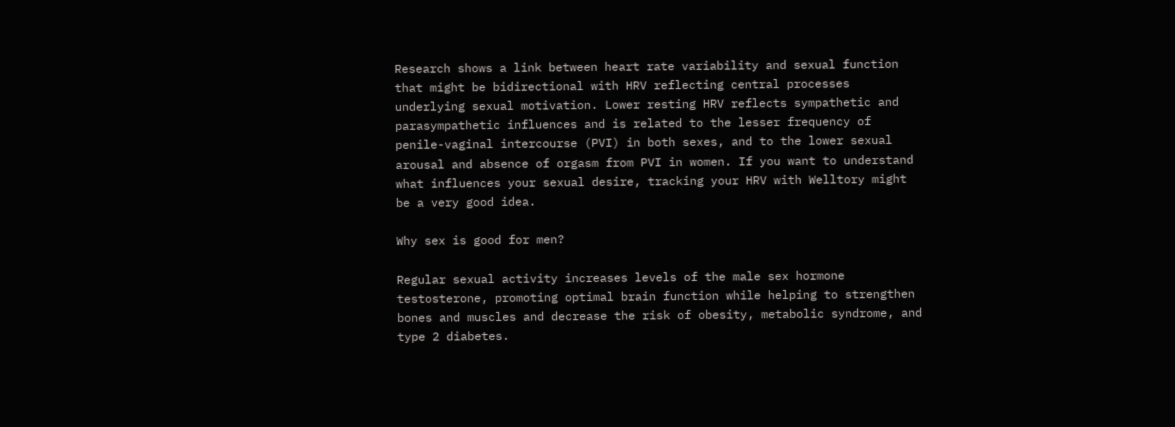Research shows a link between heart rate variability and sexual function that might be bidirectional with HRV reflecting central processes underlying sexual motivation. Lower resting HRV reflects sympathetic and parasympathetic influences and is related to the lesser frequency of penile-vaginal intercourse (PVI) in both sexes, and to the lower sexual arousal and absence of orgasm from PVI in women. If you want to understand what influences your sexual desire, tracking your HRV with Welltory might be a very good idea.

Why sex is good for men?

Regular sexual activity increases levels of the male sex hormone testosterone, promoting optimal brain function while helping to strengthen bones and muscles and decrease the risk of obesity, metabolic syndrome, and type 2 diabetes.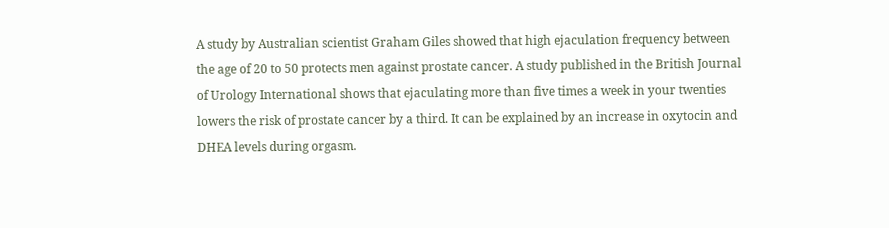A study by Australian scientist Graham Giles showed that high ejaculation frequency between the age of 20 to 50 protects men against prostate cancer. A study published in the British Journal of Urology International shows that ejaculating more than five times a week in your twenties lowers the risk of prostate cancer by a third. It can be explained by an increase in oxytocin and DHEA levels during orgasm.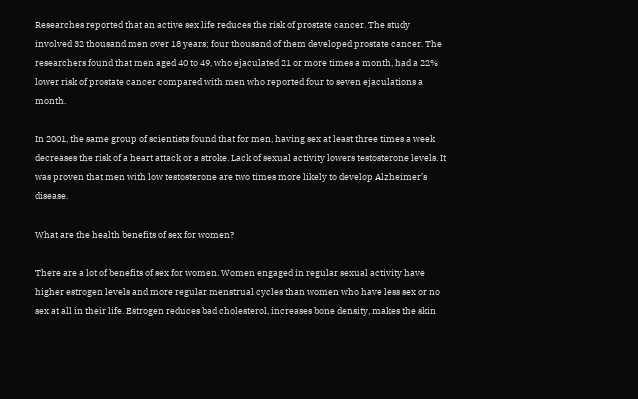Researches reported that an active sex life reduces the risk of prostate cancer. The study involved 32 thousand men over 18 years; four thousand of them developed prostate cancer. The researchers found that men aged 40 to 49, who ejaculated 21 or more times a month, had a 22% lower risk of prostate cancer compared with men who reported four to seven ejaculations a month.

In 2001, the same group of scientists found that for men, having sex at least three times a week decreases the risk of a heart attack or a stroke. Lack of sexual activity lowers testosterone levels. It was proven that men with low testosterone are two times more likely to develop Alzheimer’s disease.

What are the health benefits of sex for women?

There are a lot of benefits of sex for women. Women engaged in regular sexual activity have higher estrogen levels and more regular menstrual cycles than women who have less sex or no sex at all in their life. Estrogen reduces bad cholesterol, increases bone density, makes the skin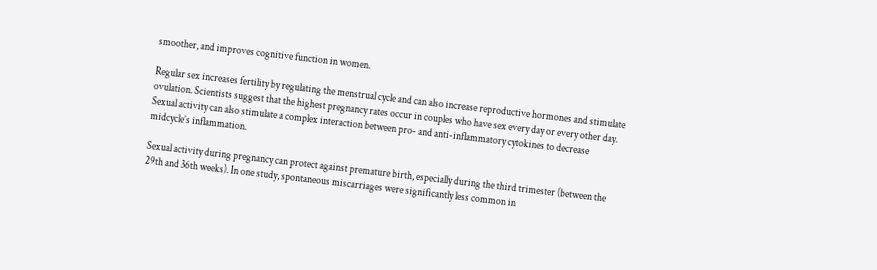smoother, and improves cognitive function in women.

Regular sex increases fertility by regulating the menstrual cycle and can also increase reproductive hormones and stimulate ovulation. Scientists suggest that the highest pregnancy rates occur in couples who have sex every day or every other day. Sexual activity can also stimulate a complex interaction between pro- and anti-inflammatory cytokines to decrease midcycle’s inflammation.

Sexual activity during pregnancy can protect against premature birth, especially during the third trimester (between the 29th and 36th weeks). In one study, spontaneous miscarriages were significantly less common in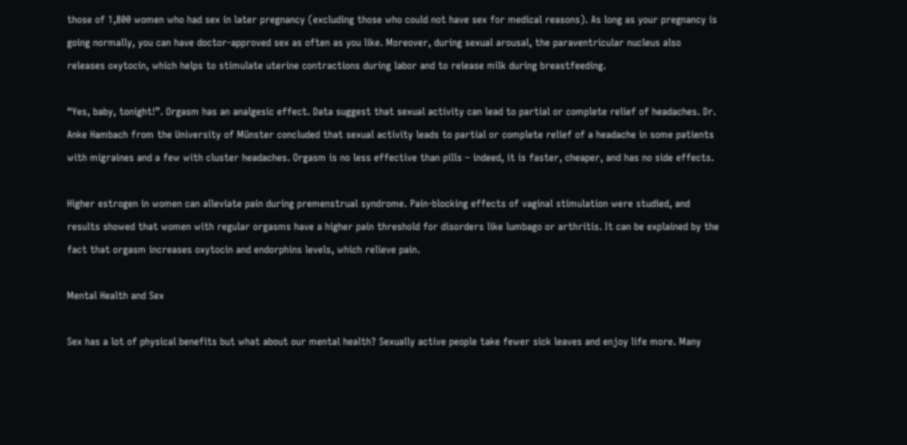those of 1,800 women who had sex in later pregnancy (excluding those who could not have sex for medical reasons). As long as your pregnancy is going normally, you can have doctor-approved sex as often as you like. Moreover, during sexual arousal, the paraventricular nucleus also releases oxytocin, which helps to stimulate uterine contractions during labor and to release milk during breastfeeding.

“Yes, baby, tonight!”. Orgasm has an analgesic effect. Data suggest that sexual activity can lead to partial or complete relief of headaches. Dr. Anke Hambach from the University of Münster concluded that sexual activity leads to partial or complete relief of a headache in some patients with migraines and a few with cluster headaches. Orgasm is no less effective than pills – indeed, it is faster, cheaper, and has no side effects.

Higher estrogen in women can alleviate pain during premenstrual syndrome. Pain-blocking effects of vaginal stimulation were studied, and results showed that women with regular orgasms have a higher pain threshold for disorders like lumbago or arthritis. It can be explained by the fact that orgasm increases oxytocin and endorphins levels, which relieve pain.

Mental Health and Sex

Sex has a lot of physical benefits but what about our mental health? Sexually active people take fewer sick leaves and enjoy life more. Many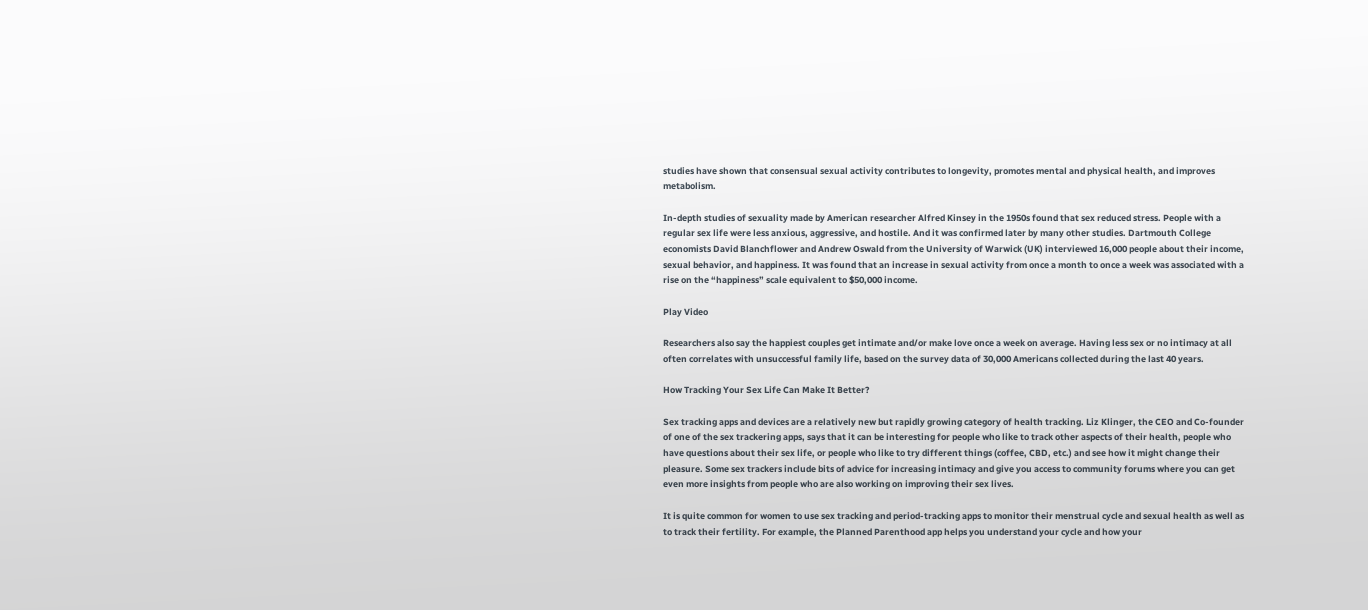studies have shown that consensual sexual activity contributes to longevity, promotes mental and physical health, and improves metabolism.

In-depth studies of sexuality made by American researcher Alfred Kinsey in the 1950s found that sex reduced stress. People with a regular sex life were less anxious, aggressive, and hostile. And it was confirmed later by many other studies. Dartmouth College economists David Blanchflower and Andrew Oswald from the University of Warwick (UK) interviewed 16,000 people about their income, sexual behavior, and happiness. It was found that an increase in sexual activity from once a month to once a week was associated with a rise on the “happiness” scale equivalent to $50,000 income.

Play Video

Researchers also say the happiest couples get intimate and/or make love once a week on average. Having less sex or no intimacy at all often correlates with unsuccessful family life, based on the survey data of 30,000 Americans collected during the last 40 years.

How Tracking Your Sex Life Can Make It Better?

Sex tracking apps and devices are a relatively new but rapidly growing category of health tracking. Liz Klinger, the CEO and Co-founder of one of the sex trackering apps, says that it can be interesting for people who like to track other aspects of their health, people who have questions about their sex life, or people who like to try different things (coffee, CBD, etc.) and see how it might change their pleasure. Some sex trackers include bits of advice for increasing intimacy and give you access to community forums where you can get even more insights from people who are also working on improving their sex lives.

It is quite common for women to use sex tracking and period-tracking apps to monitor their menstrual cycle and sexual health as well as to track their fertility. For example, the Planned Parenthood app helps you understand your cycle and how your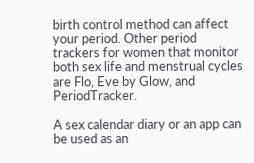birth control method can affect your period. Other period trackers for women that monitor both sex life and menstrual cycles are Flo, Eve by Glow, and PeriodTracker.

A sex calendar diary or an app can be used as an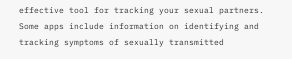effective tool for tracking your sexual partners. Some apps include information on identifying and tracking symptoms of sexually transmitted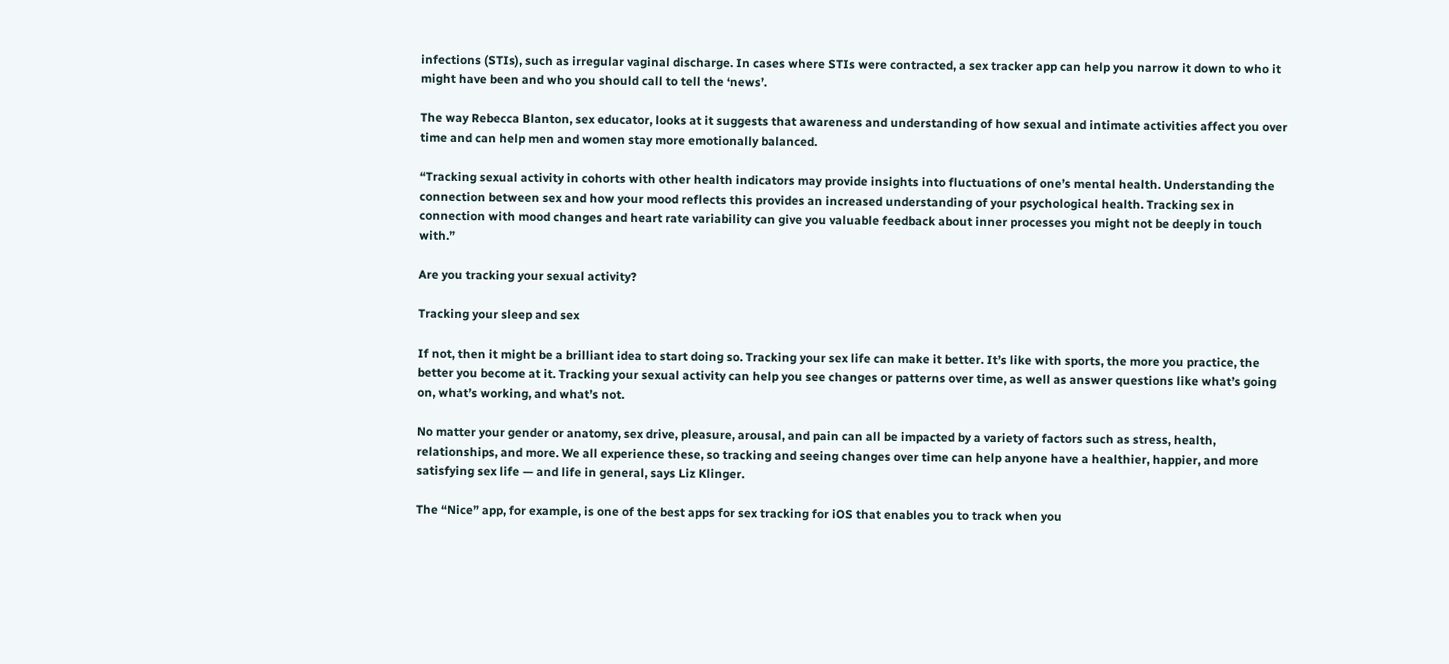infections (STIs), such as irregular vaginal discharge. In cases where STIs were contracted, a sex tracker app can help you narrow it down to who it might have been and who you should call to tell the ‘news’.

The way Rebecca Blanton, sex educator, looks at it suggests that awareness and understanding of how sexual and intimate activities affect you over time and can help men and women stay more emotionally balanced.

“Tracking sexual activity in cohorts with other health indicators may provide insights into fluctuations of one’s mental health. Understanding the connection between sex and how your mood reflects this provides an increased understanding of your psychological health. Tracking sex in connection with mood changes and heart rate variability can give you valuable feedback about inner processes you might not be deeply in touch with.”

Are you tracking your sexual activity?

Tracking your sleep and sex

If not, then it might be a brilliant idea to start doing so. Tracking your sex life can make it better. It’s like with sports, the more you practice, the better you become at it. Tracking your sexual activity can help you see changes or patterns over time, as well as answer questions like what’s going on, what’s working, and what’s not.

No matter your gender or anatomy, sex drive, pleasure, arousal, and pain can all be impacted by a variety of factors such as stress, health, relationships, and more. We all experience these, so tracking and seeing changes over time can help anyone have a healthier, happier, and more satisfying sex life — and life in general, says Liz Klinger.

The “Nice” app, for example, is one of the best apps for sex tracking for iOS that enables you to track when you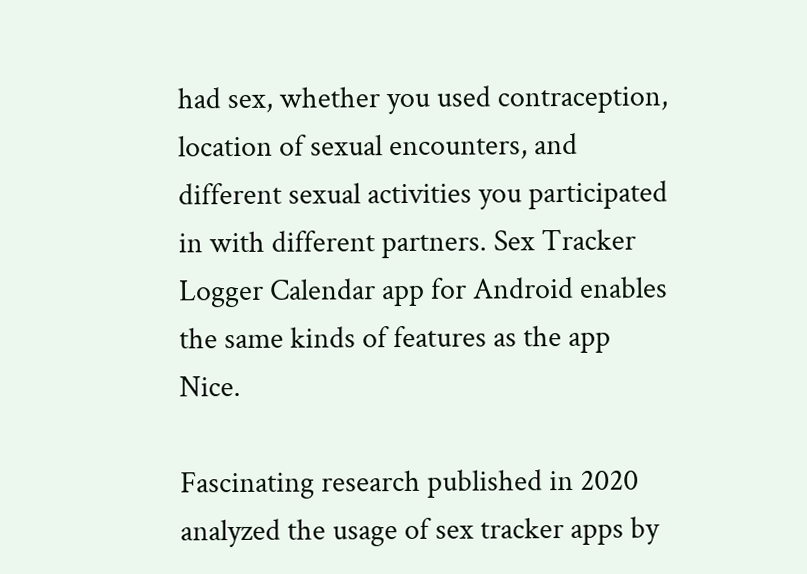had sex, whether you used contraception, location of sexual encounters, and different sexual activities you participated in with different partners. Sex Tracker Logger Calendar app for Android enables the same kinds of features as the app Nice.

Fascinating research published in 2020 analyzed the usage of sex tracker apps by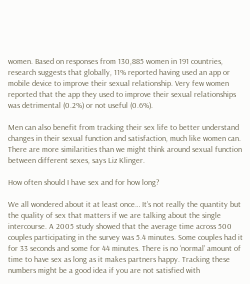women. Based on responses from 130,885 women in 191 countries, research suggests that globally, 11% reported having used an app or mobile device to improve their sexual relationship. Very few women reported that the app they used to improve their sexual relationships was detrimental (0.2%) or not useful (0.6%).

Men can also benefit from tracking their sex life to better understand changes in their sexual function and satisfaction, much like women can. There are more similarities than we might think around sexual function between different sexes, says Liz Klinger.

How often should I have sex and for how long?

We all wondered about it at least once… It’s not really the quantity but the quality of sex that matters if we are talking about the single intercourse. A 2005 study showed that the average time across 500 couples participating in the survey was 5.4 minutes. Some couples had it for 33 seconds and some for 44 minutes. There is no ‘normal’ amount of time to have sex as long as it makes partners happy. Tracking these numbers might be a good idea if you are not satisfied with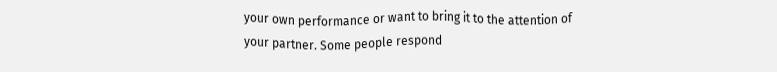your own performance or want to bring it to the attention of your partner. Some people respond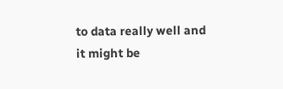to data really well and it might be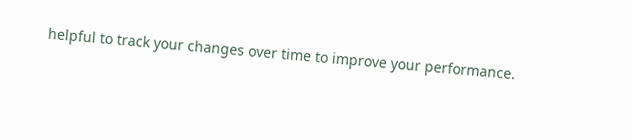helpful to track your changes over time to improve your performance.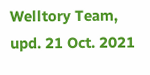Welltory Team, upd. 21 Oct. 2021